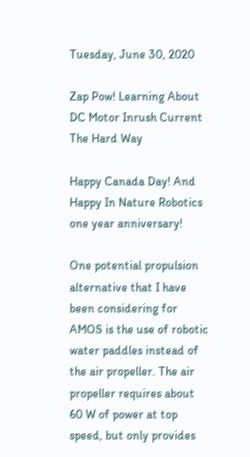Tuesday, June 30, 2020

Zap Pow! Learning About DC Motor Inrush Current The Hard Way

Happy Canada Day! And Happy In Nature Robotics one year anniversary!

One potential propulsion alternative that I have been considering for AMOS is the use of robotic water paddles instead of the air propeller. The air propeller requires about 60 W of power at top speed, but only provides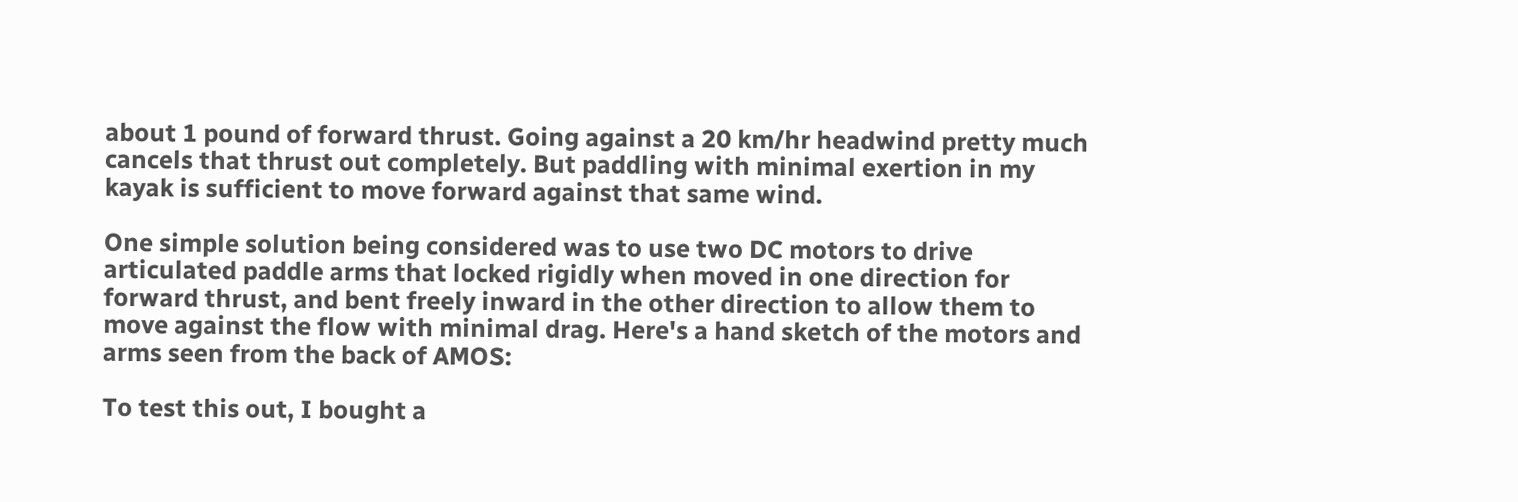about 1 pound of forward thrust. Going against a 20 km/hr headwind pretty much cancels that thrust out completely. But paddling with minimal exertion in my kayak is sufficient to move forward against that same wind.

One simple solution being considered was to use two DC motors to drive articulated paddle arms that locked rigidly when moved in one direction for forward thrust, and bent freely inward in the other direction to allow them to move against the flow with minimal drag. Here's a hand sketch of the motors and arms seen from the back of AMOS:

To test this out, I bought a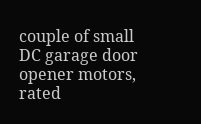couple of small DC garage door opener motors, rated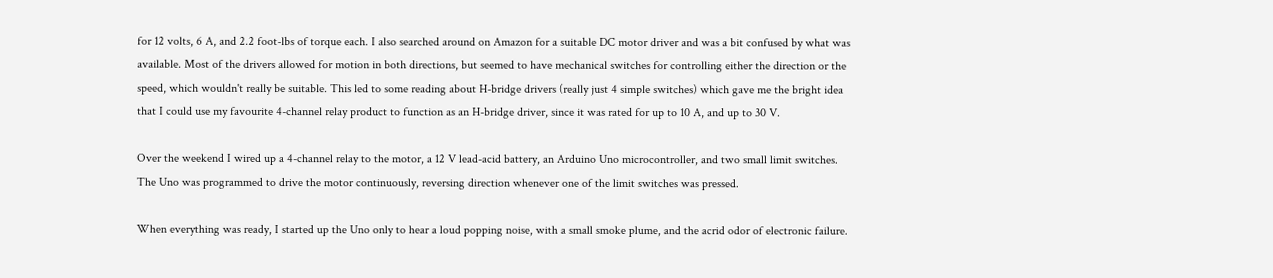for 12 volts, 6 A, and 2.2 foot-lbs of torque each. I also searched around on Amazon for a suitable DC motor driver and was a bit confused by what was available. Most of the drivers allowed for motion in both directions, but seemed to have mechanical switches for controlling either the direction or the speed, which wouldn't really be suitable. This led to some reading about H-bridge drivers (really just 4 simple switches) which gave me the bright idea that I could use my favourite 4-channel relay product to function as an H-bridge driver, since it was rated for up to 10 A, and up to 30 V.

Over the weekend I wired up a 4-channel relay to the motor, a 12 V lead-acid battery, an Arduino Uno microcontroller, and two small limit switches. The Uno was programmed to drive the motor continuously, reversing direction whenever one of the limit switches was pressed.

When everything was ready, I started up the Uno only to hear a loud popping noise, with a small smoke plume, and the acrid odor of electronic failure.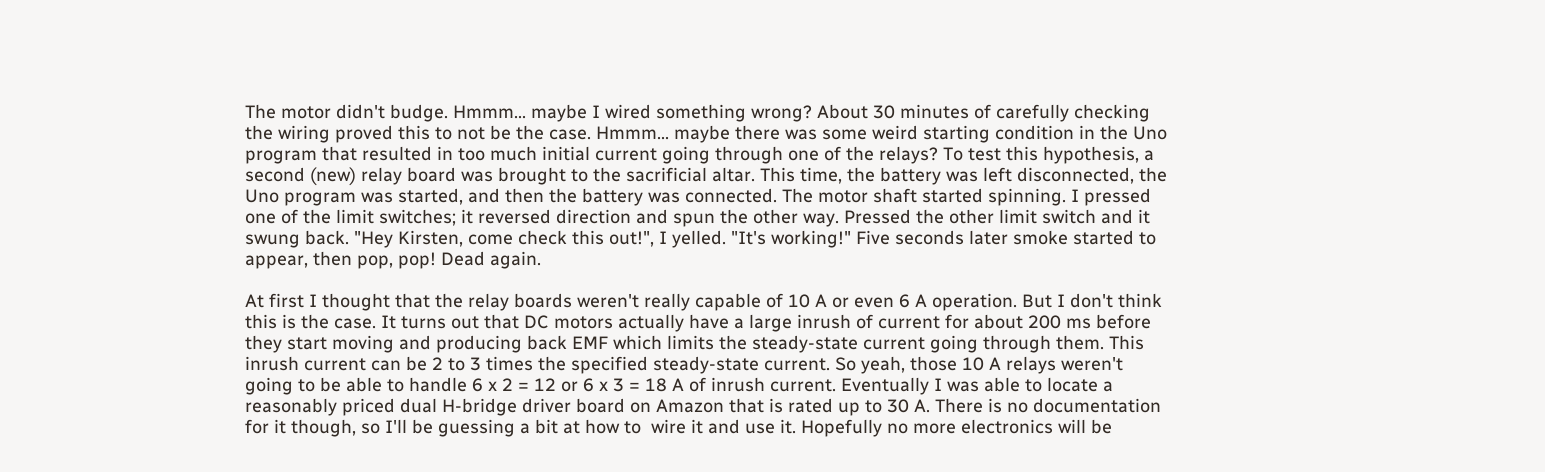The motor didn't budge. Hmmm... maybe I wired something wrong? About 30 minutes of carefully checking the wiring proved this to not be the case. Hmmm... maybe there was some weird starting condition in the Uno program that resulted in too much initial current going through one of the relays? To test this hypothesis, a second (new) relay board was brought to the sacrificial altar. This time, the battery was left disconnected, the Uno program was started, and then the battery was connected. The motor shaft started spinning. I pressed one of the limit switches; it reversed direction and spun the other way. Pressed the other limit switch and it swung back. "Hey Kirsten, come check this out!", I yelled. "It's working!" Five seconds later smoke started to appear, then pop, pop! Dead again.

At first I thought that the relay boards weren't really capable of 10 A or even 6 A operation. But I don't think this is the case. It turns out that DC motors actually have a large inrush of current for about 200 ms before they start moving and producing back EMF which limits the steady-state current going through them. This inrush current can be 2 to 3 times the specified steady-state current. So yeah, those 10 A relays weren't going to be able to handle 6 x 2 = 12 or 6 x 3 = 18 A of inrush current. Eventually I was able to locate a reasonably priced dual H-bridge driver board on Amazon that is rated up to 30 A. There is no documentation for it though, so I'll be guessing a bit at how to  wire it and use it. Hopefully no more electronics will be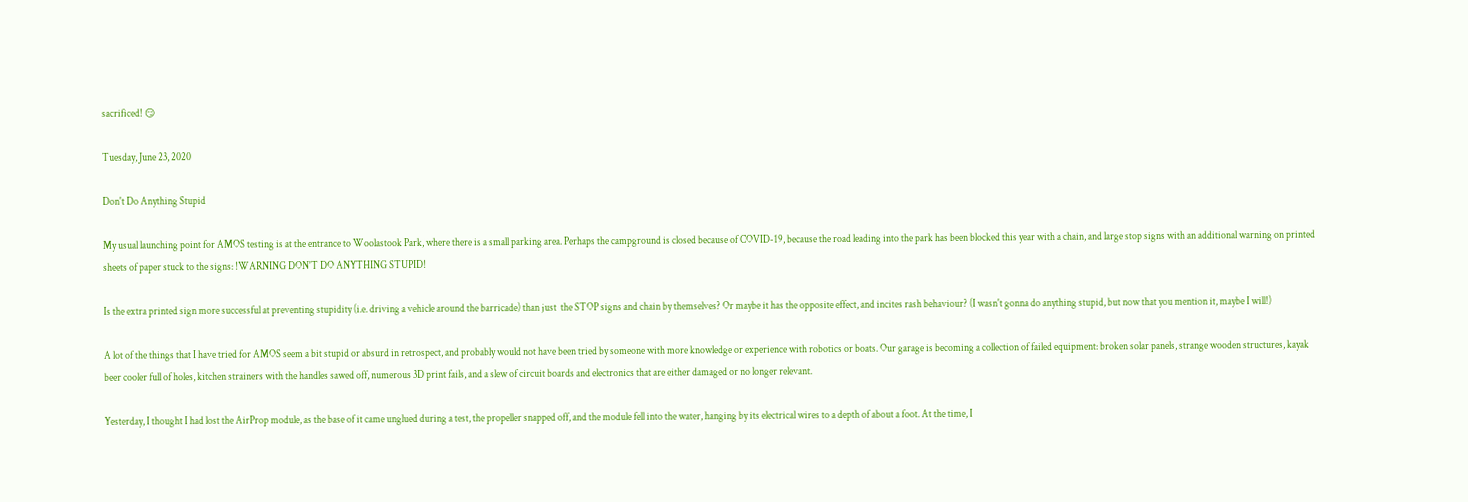sacrificed! 😏

Tuesday, June 23, 2020

Don't Do Anything Stupid

My usual launching point for AMOS testing is at the entrance to Woolastook Park, where there is a small parking area. Perhaps the campground is closed because of COVID-19, because the road leading into the park has been blocked this year with a chain, and large stop signs with an additional warning on printed sheets of paper stuck to the signs: !WARNING DON'T DO ANYTHING STUPID!

Is the extra printed sign more successful at preventing stupidity (i.e. driving a vehicle around the barricade) than just  the STOP signs and chain by themselves? Or maybe it has the opposite effect, and incites rash behaviour? (I wasn't gonna do anything stupid, but now that you mention it, maybe I will!)

A lot of the things that I have tried for AMOS seem a bit stupid or absurd in retrospect, and probably would not have been tried by someone with more knowledge or experience with robotics or boats. Our garage is becoming a collection of failed equipment: broken solar panels, strange wooden structures, kayak beer cooler full of holes, kitchen strainers with the handles sawed off, numerous 3D print fails, and a slew of circuit boards and electronics that are either damaged or no longer relevant.

Yesterday, I thought I had lost the AirProp module, as the base of it came unglued during a test, the propeller snapped off, and the module fell into the water, hanging by its electrical wires to a depth of about a foot. At the time, I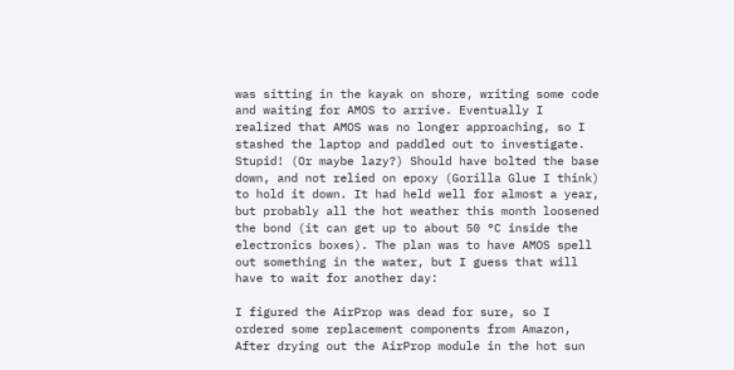was sitting in the kayak on shore, writing some code and waiting for AMOS to arrive. Eventually I realized that AMOS was no longer approaching, so I stashed the laptop and paddled out to investigate. Stupid! (Or maybe lazy?) Should have bolted the base down, and not relied on epoxy (Gorilla Glue I think) to hold it down. It had held well for almost a year, but probably all the hot weather this month loosened the bond (it can get up to about 50 °C inside the electronics boxes). The plan was to have AMOS spell out something in the water, but I guess that will have to wait for another day:

I figured the AirProp was dead for sure, so I ordered some replacement components from Amazon, After drying out the AirProp module in the hot sun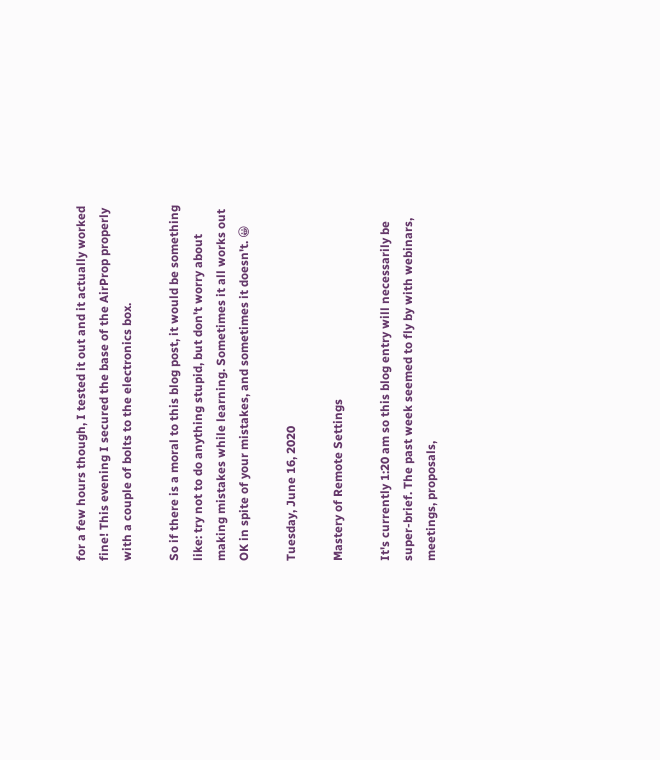for a few hours though, I tested it out and it actually worked fine! This evening I secured the base of the AirProp properly with a couple of bolts to the electronics box.

So if there is a moral to this blog post, it would be something like: try not to do anything stupid, but don't worry about making mistakes while learning. Sometimes it all works out OK in spite of your mistakes, and sometimes it doesn't. 😀

Tuesday, June 16, 2020

Mastery of Remote Settings

It's currently 1:20 am so this blog entry will necessarily be super-brief. The past week seemed to fly by with webinars, meetings, proposals,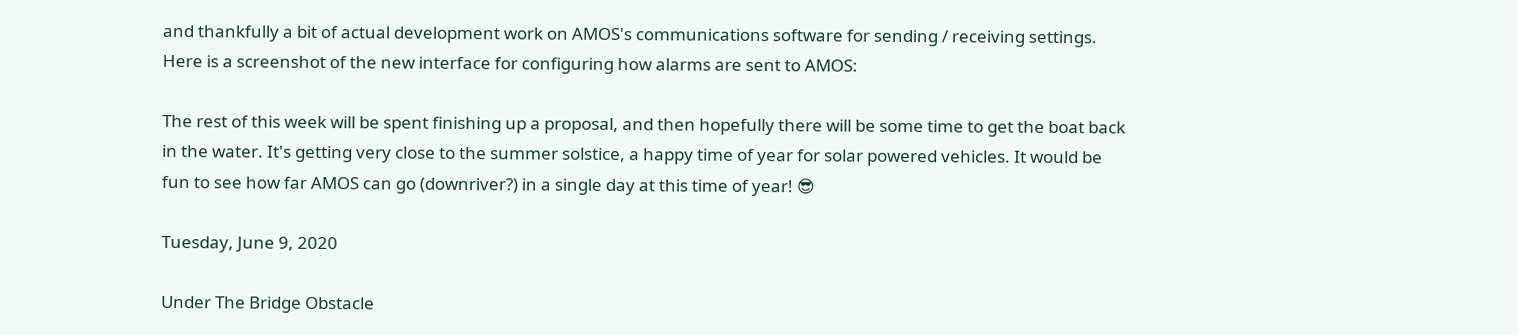and thankfully a bit of actual development work on AMOS's communications software for sending / receiving settings. Here is a screenshot of the new interface for configuring how alarms are sent to AMOS:

The rest of this week will be spent finishing up a proposal, and then hopefully there will be some time to get the boat back in the water. It's getting very close to the summer solstice, a happy time of year for solar powered vehicles. It would be fun to see how far AMOS can go (downriver?) in a single day at this time of year! 😎

Tuesday, June 9, 2020

Under The Bridge Obstacle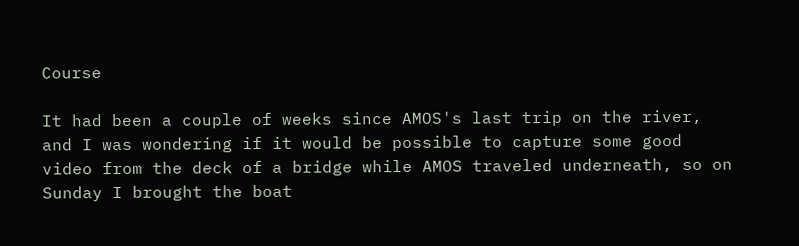Course

It had been a couple of weeks since AMOS's last trip on the river, and I was wondering if it would be possible to capture some good video from the deck of a bridge while AMOS traveled underneath, so on Sunday I brought the boat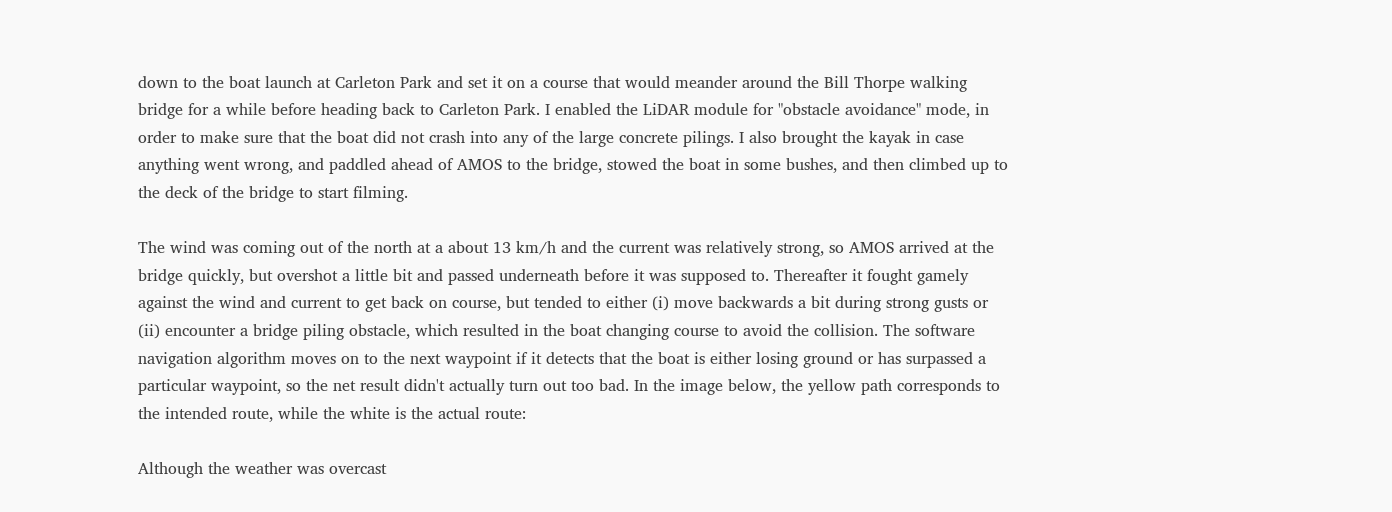down to the boat launch at Carleton Park and set it on a course that would meander around the Bill Thorpe walking bridge for a while before heading back to Carleton Park. I enabled the LiDAR module for "obstacle avoidance" mode, in order to make sure that the boat did not crash into any of the large concrete pilings. I also brought the kayak in case anything went wrong, and paddled ahead of AMOS to the bridge, stowed the boat in some bushes, and then climbed up to the deck of the bridge to start filming.

The wind was coming out of the north at a about 13 km/h and the current was relatively strong, so AMOS arrived at the bridge quickly, but overshot a little bit and passed underneath before it was supposed to. Thereafter it fought gamely against the wind and current to get back on course, but tended to either (i) move backwards a bit during strong gusts or (ii) encounter a bridge piling obstacle, which resulted in the boat changing course to avoid the collision. The software navigation algorithm moves on to the next waypoint if it detects that the boat is either losing ground or has surpassed a particular waypoint, so the net result didn't actually turn out too bad. In the image below, the yellow path corresponds to the intended route, while the white is the actual route:

Although the weather was overcast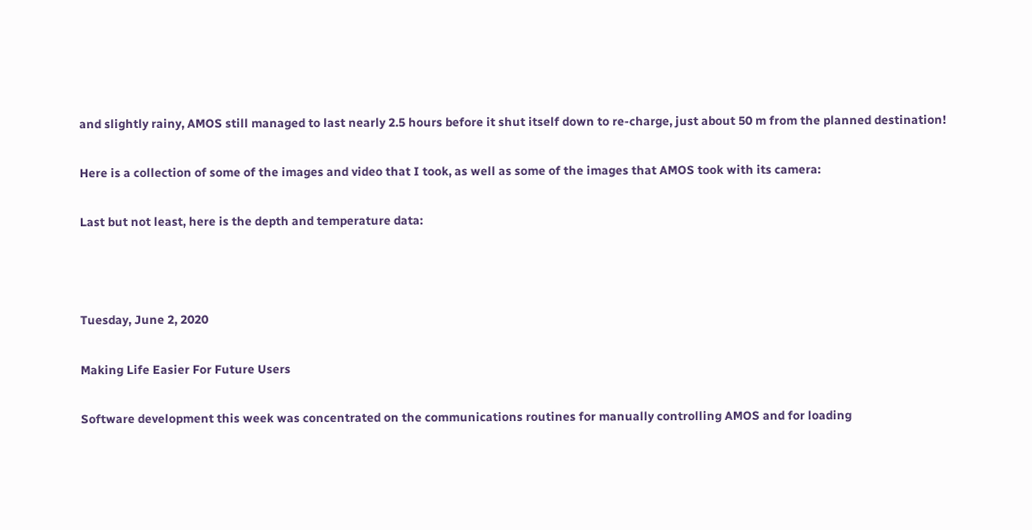and slightly rainy, AMOS still managed to last nearly 2.5 hours before it shut itself down to re-charge, just about 50 m from the planned destination!

Here is a collection of some of the images and video that I took, as well as some of the images that AMOS took with its camera:

Last but not least, here is the depth and temperature data:



Tuesday, June 2, 2020

Making Life Easier For Future Users

Software development this week was concentrated on the communications routines for manually controlling AMOS and for loading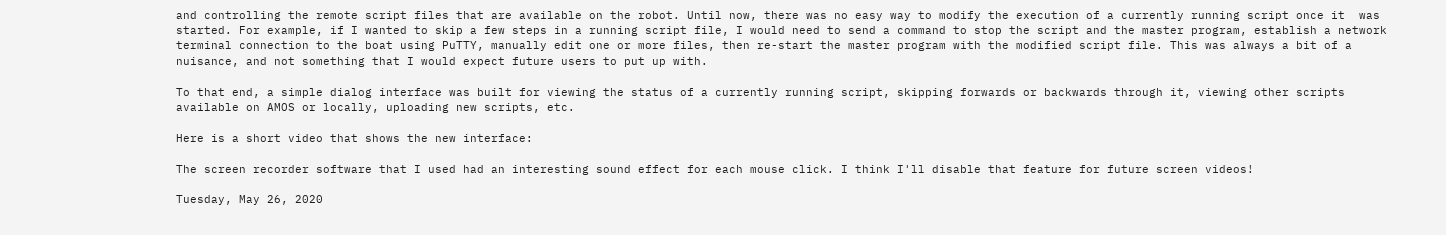and controlling the remote script files that are available on the robot. Until now, there was no easy way to modify the execution of a currently running script once it  was started. For example, if I wanted to skip a few steps in a running script file, I would need to send a command to stop the script and the master program, establish a network terminal connection to the boat using PuTTY, manually edit one or more files, then re-start the master program with the modified script file. This was always a bit of a nuisance, and not something that I would expect future users to put up with.

To that end, a simple dialog interface was built for viewing the status of a currently running script, skipping forwards or backwards through it, viewing other scripts available on AMOS or locally, uploading new scripts, etc.

Here is a short video that shows the new interface:

The screen recorder software that I used had an interesting sound effect for each mouse click. I think I'll disable that feature for future screen videos!

Tuesday, May 26, 2020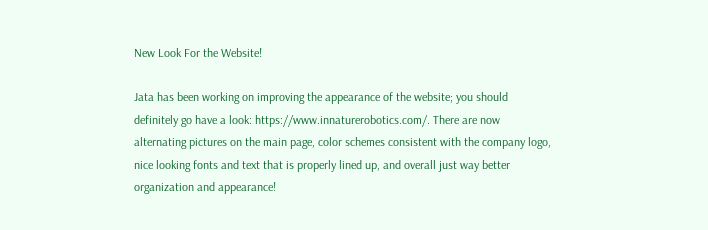New Look For the Website!

Jata has been working on improving the appearance of the website; you should definitely go have a look: https://www.innaturerobotics.com/. There are now alternating pictures on the main page, color schemes consistent with the company logo, nice looking fonts and text that is properly lined up, and overall just way better organization and appearance!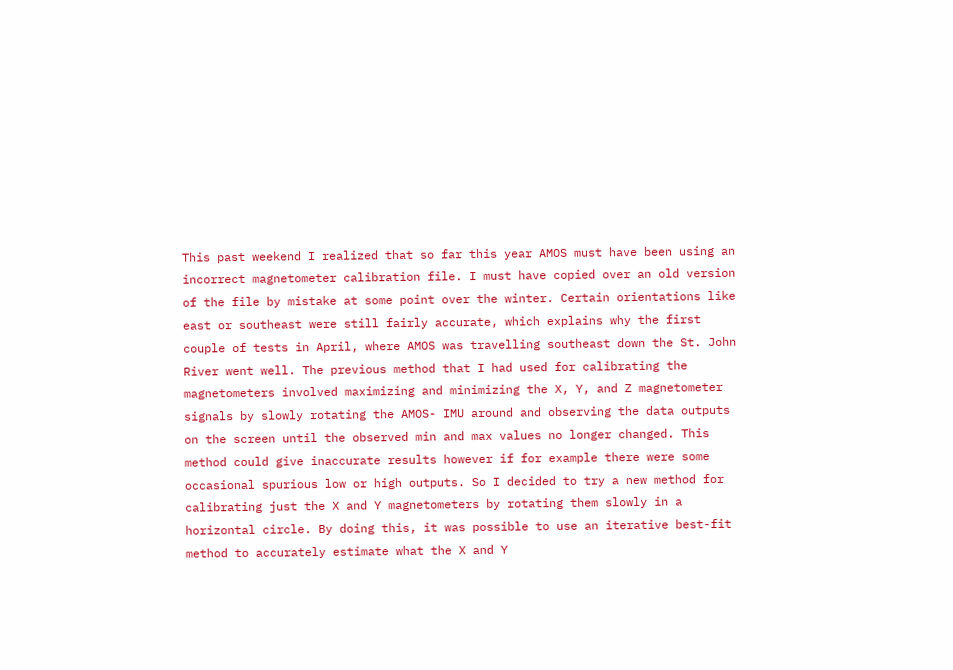This past weekend I realized that so far this year AMOS must have been using an incorrect magnetometer calibration file. I must have copied over an old version of the file by mistake at some point over the winter. Certain orientations like east or southeast were still fairly accurate, which explains why the first couple of tests in April, where AMOS was travelling southeast down the St. John River went well. The previous method that I had used for calibrating the magnetometers involved maximizing and minimizing the X, Y, and Z magnetometer signals by slowly rotating the AMOS- IMU around and observing the data outputs on the screen until the observed min and max values no longer changed. This method could give inaccurate results however if for example there were some occasional spurious low or high outputs. So I decided to try a new method for calibrating just the X and Y magnetometers by rotating them slowly in a horizontal circle. By doing this, it was possible to use an iterative best-fit method to accurately estimate what the X and Y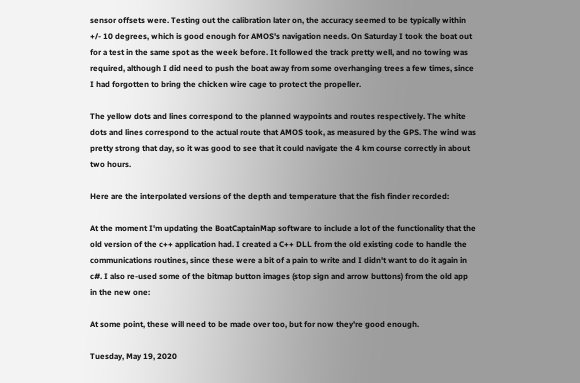sensor offsets were. Testing out the calibration later on, the accuracy seemed to be typically within +/- 10 degrees, which is good enough for AMOS's navigation needs. On Saturday I took the boat out for a test in the same spot as the week before. It followed the track pretty well, and no towing was required, although I did need to push the boat away from some overhanging trees a few times, since I had forgotten to bring the chicken wire cage to protect the propeller.

The yellow dots and lines correspond to the planned waypoints and routes respectively. The white dots and lines correspond to the actual route that AMOS took, as measured by the GPS. The wind was pretty strong that day, so it was good to see that it could navigate the 4 km course correctly in about two hours.

Here are the interpolated versions of the depth and temperature that the fish finder recorded:

At the moment I'm updating the BoatCaptainMap software to include a lot of the functionality that the old version of the c++ application had. I created a C++ DLL from the old existing code to handle the communications routines, since these were a bit of a pain to write and I didn't want to do it again in c#. I also re-used some of the bitmap button images (stop sign and arrow buttons) from the old app in the new one:

At some point, these will need to be made over too, but for now they're good enough.

Tuesday, May 19, 2020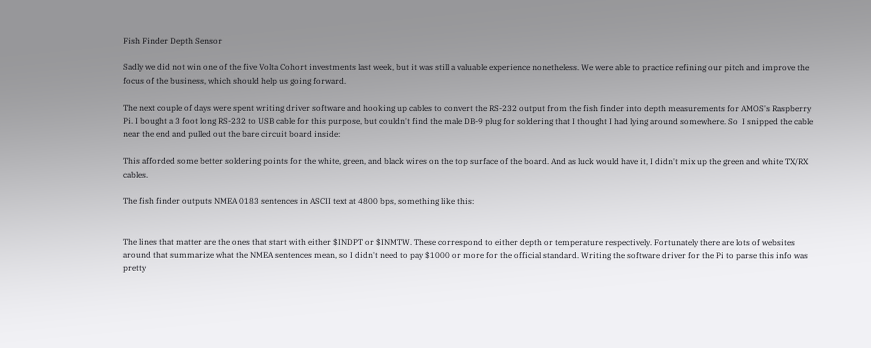Fish Finder Depth Sensor

Sadly we did not win one of the five Volta Cohort investments last week, but it was still a valuable experience nonetheless. We were able to practice refining our pitch and improve the focus of the business, which should help us going forward.

The next couple of days were spent writing driver software and hooking up cables to convert the RS-232 output from the fish finder into depth measurements for AMOS's Raspberry Pi. I bought a 3 foot long RS-232 to USB cable for this purpose, but couldn't find the male DB-9 plug for soldering that I thought I had lying around somewhere. So  I snipped the cable near the end and pulled out the bare circuit board inside:

This afforded some better soldering points for the white, green, and black wires on the top surface of the board. And as luck would have it, I didn't mix up the green and white TX/RX cables.

The fish finder outputs NMEA 0183 sentences in ASCII text at 4800 bps, something like this:


The lines that matter are the ones that start with either $INDPT or $INMTW. These correspond to either depth or temperature respectively. Fortunately there are lots of websites around that summarize what the NMEA sentences mean, so I didn't need to pay $1000 or more for the official standard. Writing the software driver for the Pi to parse this info was pretty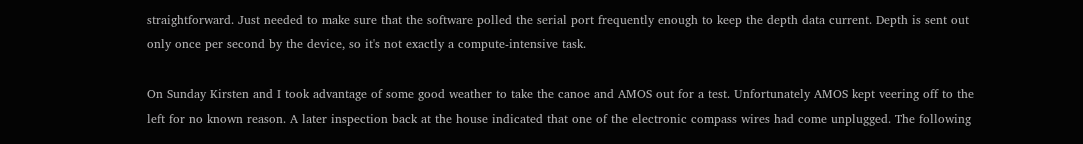straightforward. Just needed to make sure that the software polled the serial port frequently enough to keep the depth data current. Depth is sent out only once per second by the device, so it's not exactly a compute-intensive task.

On Sunday Kirsten and I took advantage of some good weather to take the canoe and AMOS out for a test. Unfortunately AMOS kept veering off to the left for no known reason. A later inspection back at the house indicated that one of the electronic compass wires had come unplugged. The following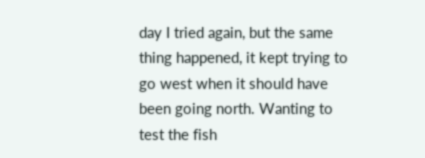day I tried again, but the same thing happened, it kept trying to go west when it should have been going north. Wanting to test the fish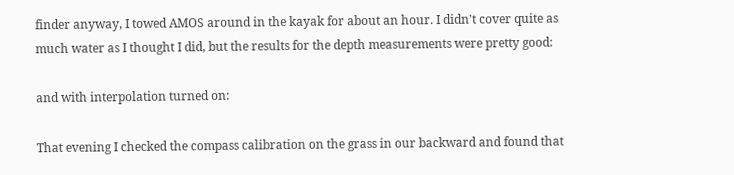finder anyway, I towed AMOS around in the kayak for about an hour. I didn't cover quite as much water as I thought I did, but the results for the depth measurements were pretty good:

and with interpolation turned on:

That evening I checked the compass calibration on the grass in our backward and found that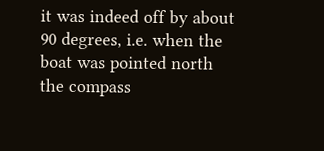it was indeed off by about 90 degrees, i.e. when the boat was pointed north the compass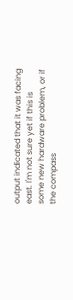output indicated that it was facing east. I'm not sure yet if this is some new hardware problem, or if the compass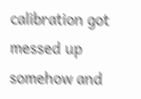calibration got messed up somehow and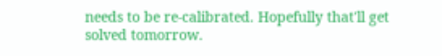needs to be re-calibrated. Hopefully that'll get solved tomorrow.